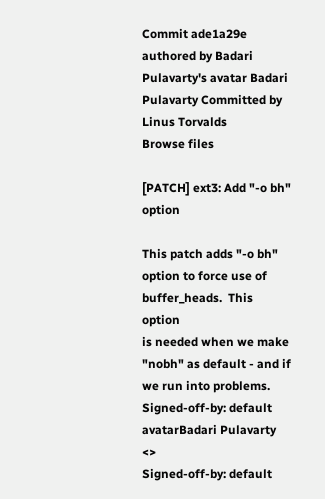Commit ade1a29e authored by Badari Pulavarty's avatar Badari Pulavarty Committed by Linus Torvalds
Browse files

[PATCH] ext3: Add "-o bh" option

This patch adds "-o bh" option to force use of buffer_heads.  This option
is needed when we make "nobh" as default - and if we run into problems.
Signed-off-by: default avatarBadari Pulavarty <>
Signed-off-by: default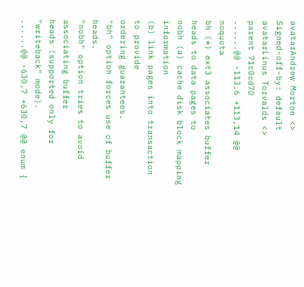avatarAndrew Morton <>
Signed-off-by: default avatarLinus Torvalds <>
parent 71c0cd70
......@@ -113,6 +113,14 @@ noquota
bh (*) ext3 associates buffer heads to data pages to
nobh (a) cache disk block mapping information
(b) link pages into transaction to provide
ordering guarantees.
"bh" option forces use of buffer heads.
"nobh" option tries to avoid associating buffer
heads (supported only for "writeback" mode).
......@@ -630,7 +630,7 @@ enum {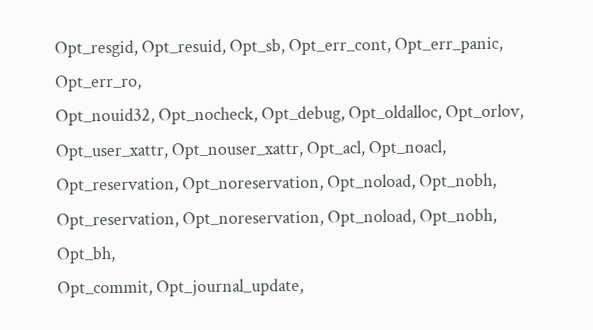Opt_resgid, Opt_resuid, Opt_sb, Opt_err_cont, Opt_err_panic, Opt_err_ro,
Opt_nouid32, Opt_nocheck, Opt_debug, Opt_oldalloc, Opt_orlov,
Opt_user_xattr, Opt_nouser_xattr, Opt_acl, Opt_noacl,
Opt_reservation, Opt_noreservation, Opt_noload, Opt_nobh,
Opt_reservation, Opt_noreservation, Opt_noload, Opt_nobh, Opt_bh,
Opt_commit, Opt_journal_update,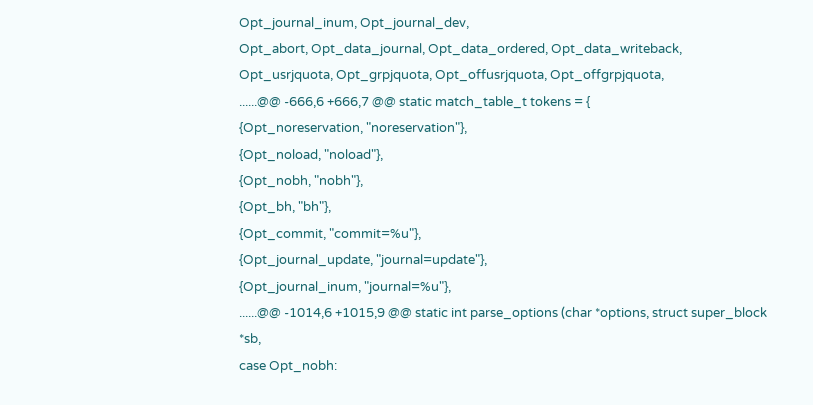Opt_journal_inum, Opt_journal_dev,
Opt_abort, Opt_data_journal, Opt_data_ordered, Opt_data_writeback,
Opt_usrjquota, Opt_grpjquota, Opt_offusrjquota, Opt_offgrpjquota,
......@@ -666,6 +666,7 @@ static match_table_t tokens = {
{Opt_noreservation, "noreservation"},
{Opt_noload, "noload"},
{Opt_nobh, "nobh"},
{Opt_bh, "bh"},
{Opt_commit, "commit=%u"},
{Opt_journal_update, "journal=update"},
{Opt_journal_inum, "journal=%u"},
......@@ -1014,6 +1015,9 @@ static int parse_options (char *options, struct super_block *sb,
case Opt_nobh: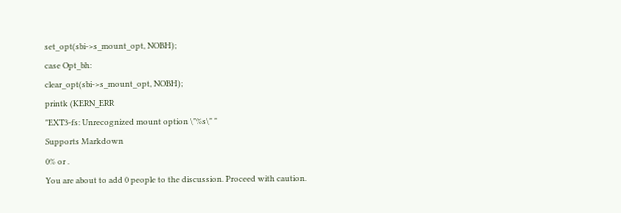set_opt(sbi->s_mount_opt, NOBH);
case Opt_bh:
clear_opt(sbi->s_mount_opt, NOBH);
printk (KERN_ERR
"EXT3-fs: Unrecognized mount option \"%s\" "
Supports Markdown
0% or .
You are about to add 0 people to the discussion. Proceed with caution.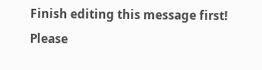Finish editing this message first!
Please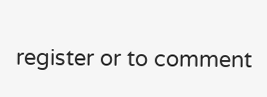register or to comment